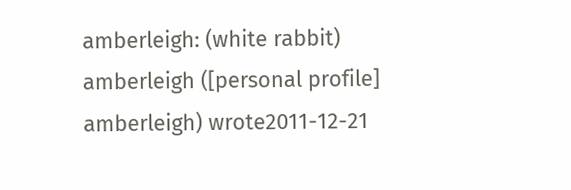amberleigh: (white rabbit)
amberleigh ([personal profile] amberleigh) wrote2011-12-21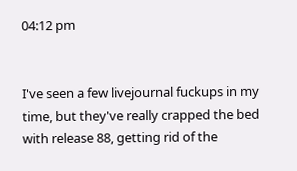04:12 pm


I've seen a few livejournal fuckups in my time, but they've really crapped the bed with release 88, getting rid of the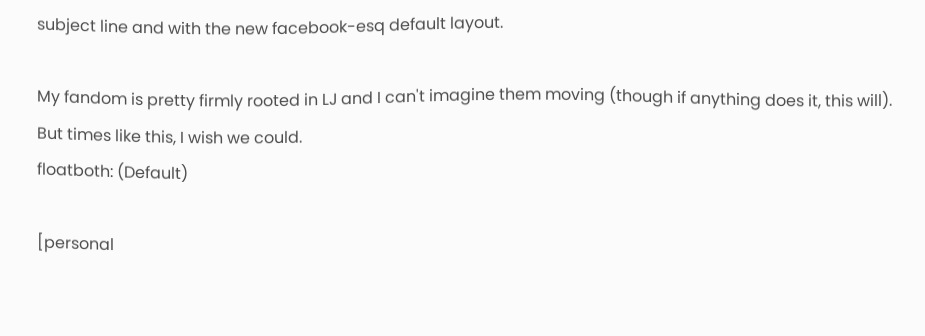subject line and with the new facebook-esq default layout.

My fandom is pretty firmly rooted in LJ and I can't imagine them moving (though if anything does it, this will). But times like this, I wish we could.
floatboth: (Default)

[personal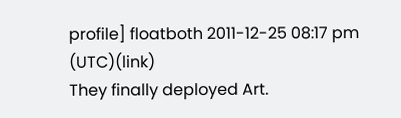profile] floatboth 2011-12-25 08:17 pm (UTC)(link)
They finally deployed Art.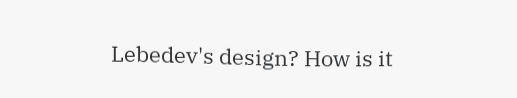Lebedev's design? How is it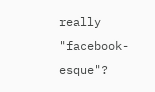really "facebook-esque"?